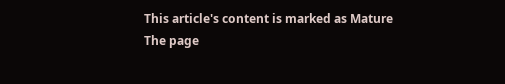This article's content is marked as Mature
The page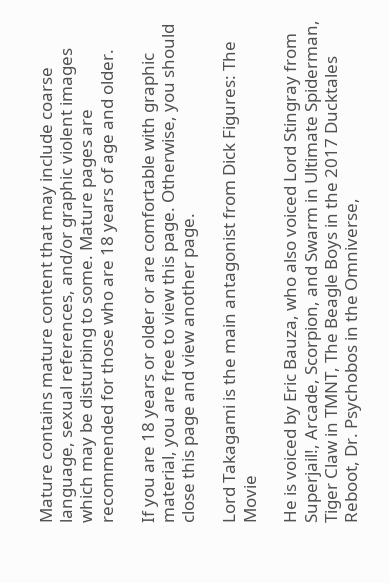Mature contains mature content that may include coarse language, sexual references, and/or graphic violent images which may be disturbing to some. Mature pages are recommended for those who are 18 years of age and older.

If you are 18 years or older or are comfortable with graphic material, you are free to view this page. Otherwise, you should close this page and view another page.

Lord Takagami is the main antagonist from Dick Figures: The Movie

He is voiced by Eric Bauza, who also voiced Lord Stingray from Superjail!, Arcade, Scorpion, and Swarm in Ultimate Spiderman, Tiger Claw in TMNT, The Beagle Boys in the 2017 Ducktales Reboot, Dr. Psychobos in the Omniverse,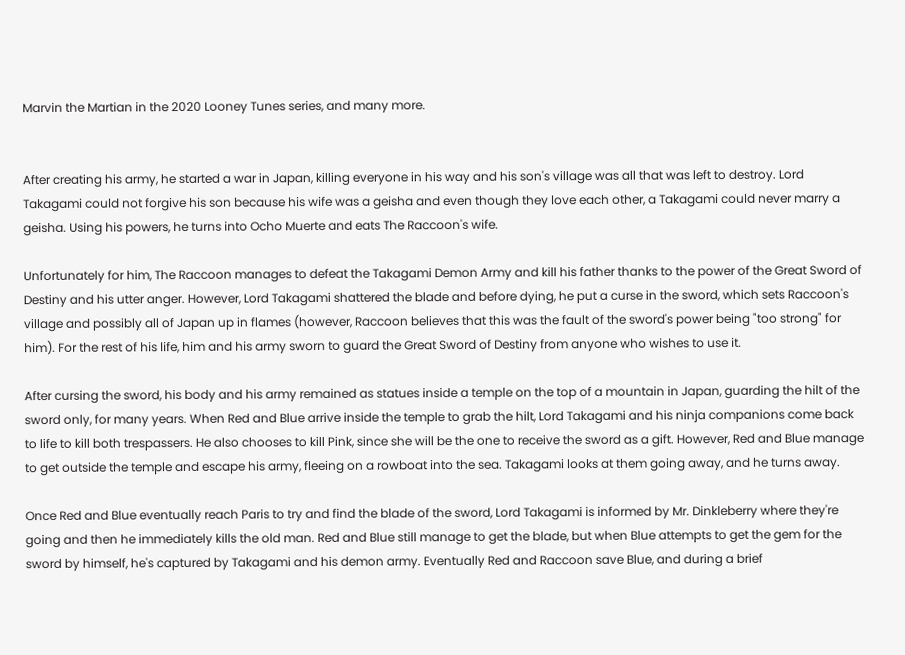Marvin the Martian in the 2020 Looney Tunes series, and many more.


After creating his army, he started a war in Japan, killing everyone in his way and his son's village was all that was left to destroy. Lord Takagami could not forgive his son because his wife was a geisha and even though they love each other, a Takagami could never marry a geisha. Using his powers, he turns into Ocho Muerte and eats The Raccoon's wife.

Unfortunately for him, The Raccoon manages to defeat the Takagami Demon Army and kill his father thanks to the power of the Great Sword of Destiny and his utter anger. However, Lord Takagami shattered the blade and before dying, he put a curse in the sword, which sets Raccoon's village and possibly all of Japan up in flames (however, Raccoon believes that this was the fault of the sword's power being "too strong" for him). For the rest of his life, him and his army sworn to guard the Great Sword of Destiny from anyone who wishes to use it.

After cursing the sword, his body and his army remained as statues inside a temple on the top of a mountain in Japan, guarding the hilt of the sword only, for many years. When Red and Blue arrive inside the temple to grab the hilt, Lord Takagami and his ninja companions come back to life to kill both trespassers. He also chooses to kill Pink, since she will be the one to receive the sword as a gift. However, Red and Blue manage to get outside the temple and escape his army, fleeing on a rowboat into the sea. Takagami looks at them going away, and he turns away.

Once Red and Blue eventually reach Paris to try and find the blade of the sword, Lord Takagami is informed by Mr. Dinkleberry where they're going and then he immediately kills the old man. Red and Blue still manage to get the blade, but when Blue attempts to get the gem for the sword by himself, he's captured by Takagami and his demon army. Eventually Red and Raccoon save Blue, and during a brief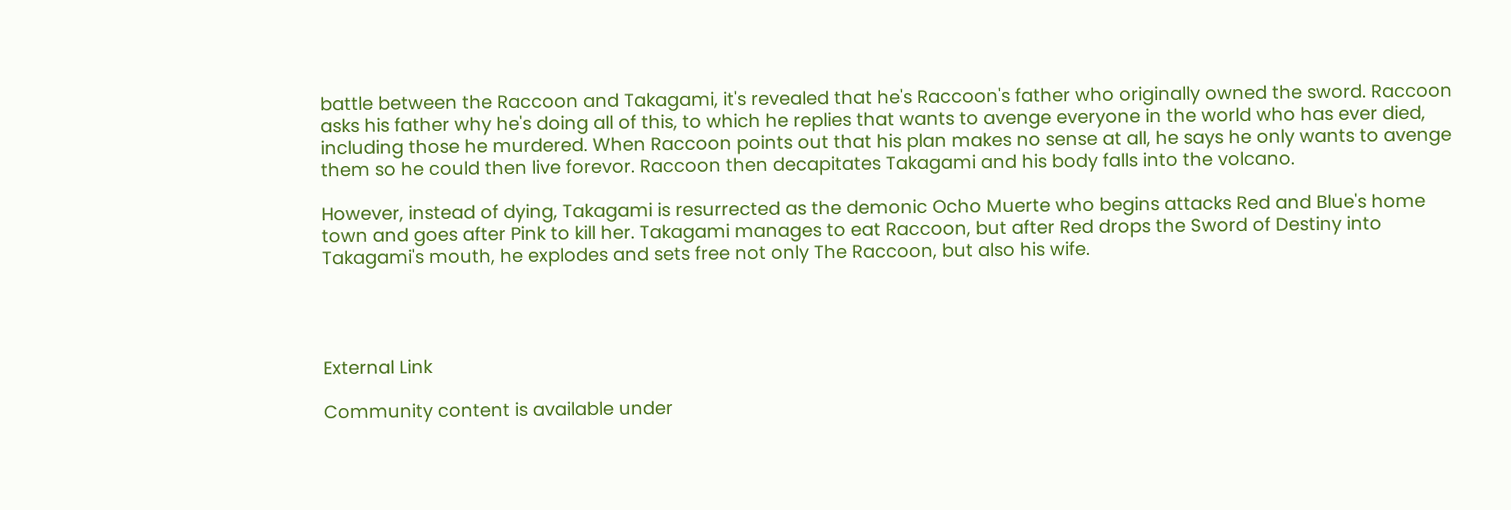battle between the Raccoon and Takagami, it's revealed that he's Raccoon's father who originally owned the sword. Raccoon asks his father why he's doing all of this, to which he replies that wants to avenge everyone in the world who has ever died, including those he murdered. When Raccoon points out that his plan makes no sense at all, he says he only wants to avenge them so he could then live forevor. Raccoon then decapitates Takagami and his body falls into the volcano.

However, instead of dying, Takagami is resurrected as the demonic Ocho Muerte who begins attacks Red and Blue's home town and goes after Pink to kill her. Takagami manages to eat Raccoon, but after Red drops the Sword of Destiny into Takagami's mouth, he explodes and sets free not only The Raccoon, but also his wife.




External Link

Community content is available under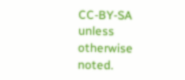CC-BY-SA unless otherwise noted.